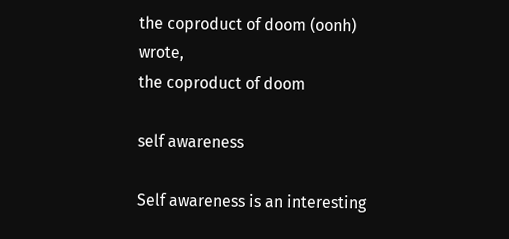the coproduct of doom (oonh) wrote,
the coproduct of doom

self awareness

Self awareness is an interesting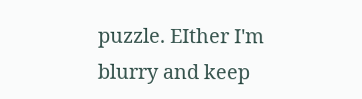puzzle. EIther I'm blurry and keep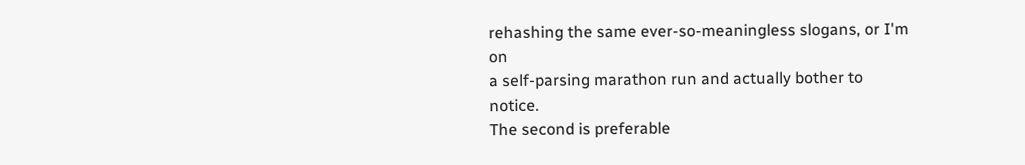rehashing the same ever-so-meaningless slogans, or I'm on
a self-parsing marathon run and actually bother to notice.
The second is preferable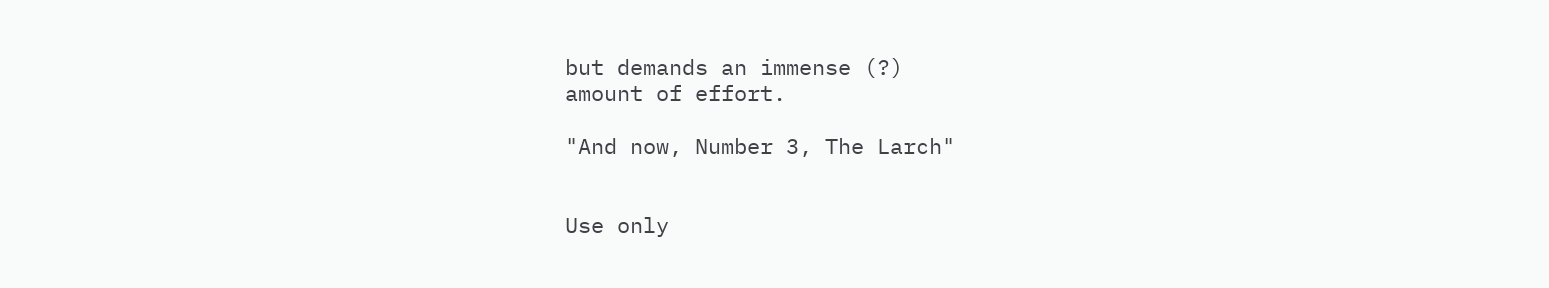but demands an immense (?)
amount of effort.

"And now, Number 3, The Larch"


Use only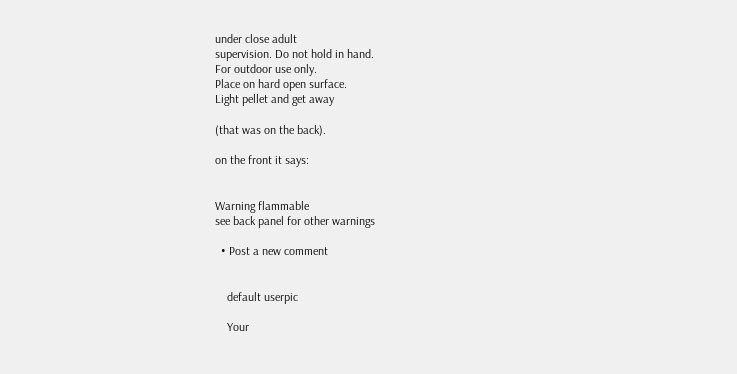under close adult
supervision. Do not hold in hand.
For outdoor use only.
Place on hard open surface.
Light pellet and get away

(that was on the back).

on the front it says:


Warning flammable
see back panel for other warnings

  • Post a new comment


    default userpic

    Your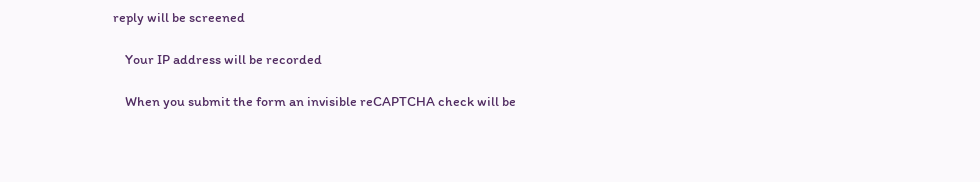reply will be screened

    Your IP address will be recorded

    When you submit the form an invisible reCAPTCHA check will be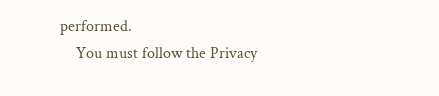performed.
    You must follow the Privacy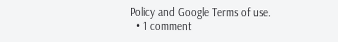Policy and Google Terms of use.
  • 1 comment